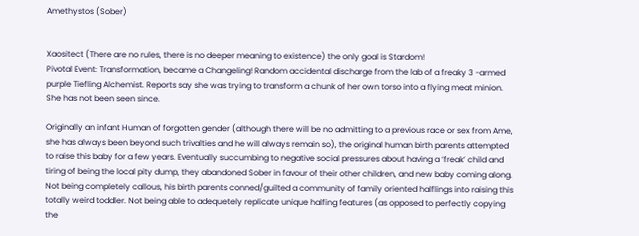Amethystos (Sober)


Xaositect (There are no rules, there is no deeper meaning to existence) the only goal is Stardom!
Pivotal Event: Transformation, became a Changeling! Random accidental discharge from the lab of a freaky 3 -armed purple Tiefling Alchemist. Reports say she was trying to transform a chunk of her own torso into a flying meat minion. She has not been seen since.

Originally an infant Human of forgotten gender (although there will be no admitting to a previous race or sex from Ame, she has always been beyond such trivalties and he will always remain so), the original human birth parents attempted to raise this baby for a few years. Eventually succumbing to negative social pressures about having a ‘freak’ child and tiring of being the local pity dump, they abandoned Sober in favour of their other children, and new baby coming along. Not being completely callous, his birth parents conned/guilted a community of family oriented halflings into raising this totally weird toddler. Not being able to adequetely replicate unique halfing features (as opposed to perfectly copying the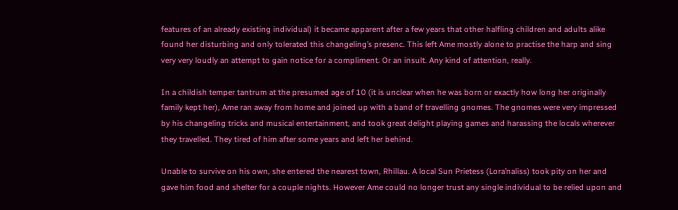features of an already existing individual) it became apparent after a few years that other halfling children and adults alike found her disturbing and only tolerated this changeling’s presenc. This left Ame mostly alone to practise the harp and sing very very loudly an attempt to gain notice for a compliment. Or an insult. Any kind of attention, really.

In a childish temper tantrum at the presumed age of 10 (it is unclear when he was born or exactly how long her originally family kept her), Ame ran away from home and joined up with a band of travelling gnomes. The gnomes were very impressed by his changeling tricks and musical entertainment, and took great delight playing games and harassing the locals wherever they travelled. They tired of him after some years and left her behind.

Unable to survive on his own, she entered the nearest town, Rhillau. A local Sun Prietess (Lora’naliss) took pity on her and gave him food and shelter for a couple nights. However Ame could no longer trust any single individual to be relied upon and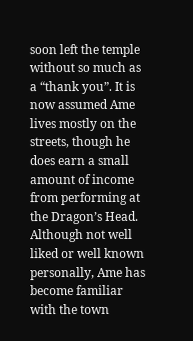soon left the temple without so much as a “thank you”. It is now assumed Ame lives mostly on the streets, though he does earn a small amount of income from performing at the Dragon’s Head. Although not well liked or well known personally, Ame has become familiar with the town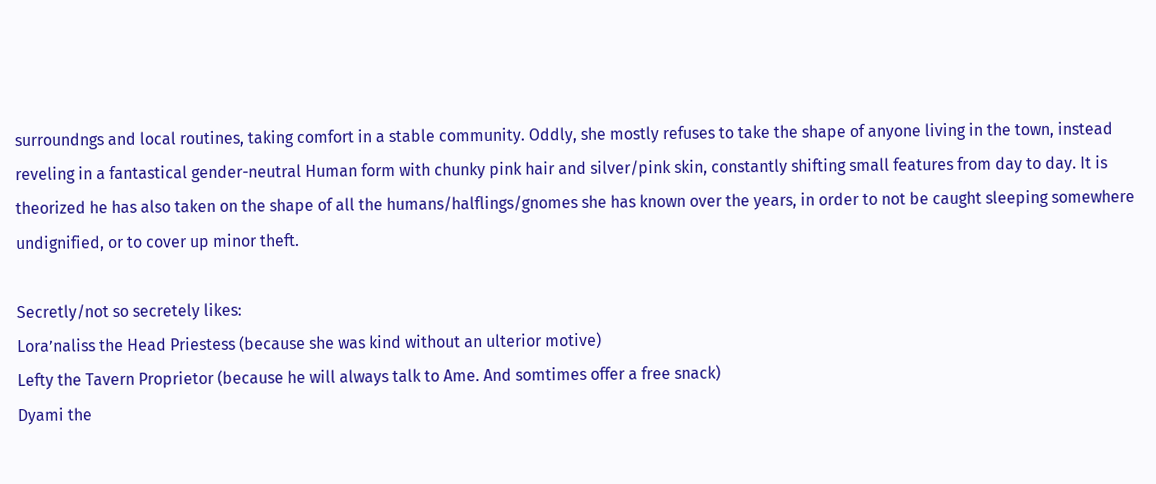surroundngs and local routines, taking comfort in a stable community. Oddly, she mostly refuses to take the shape of anyone living in the town, instead reveling in a fantastical gender-neutral Human form with chunky pink hair and silver/pink skin, constantly shifting small features from day to day. It is theorized he has also taken on the shape of all the humans/halflings/gnomes she has known over the years, in order to not be caught sleeping somewhere undignified, or to cover up minor theft.

Secretly/not so secretely likes:
Lora’naliss the Head Priestess (because she was kind without an ulterior motive)
Lefty the Tavern Proprietor (because he will always talk to Ame. And somtimes offer a free snack)
Dyami the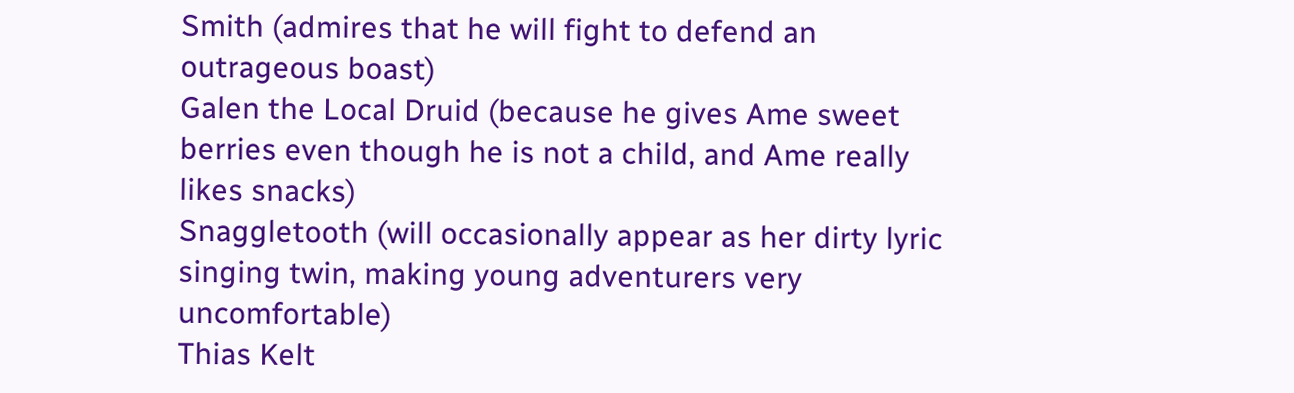Smith (admires that he will fight to defend an outrageous boast)
Galen the Local Druid (because he gives Ame sweet berries even though he is not a child, and Ame really likes snacks)
Snaggletooth (will occasionally appear as her dirty lyric singing twin, making young adventurers very uncomfortable)
Thias Kelt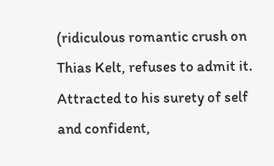(ridiculous romantic crush on Thias Kelt, refuses to admit it. Attracted to his surety of self and confident,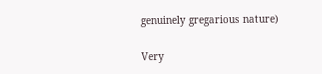genuinely gregarious nature)

Very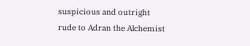suspicious and outright rude to Adran the Alchemist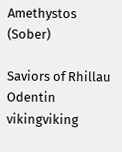Amethystos (Sober)

Saviors of Rhillau Odentin vikingviking